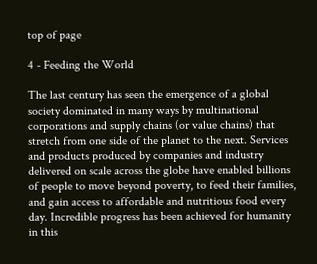top of page

4 - Feeding the World

The last century has seen the emergence of a global
society dominated in many ways by multinational
corporations and supply chains (or value chains) that
stretch from one side of the planet to the next. Services
and products produced by companies and industry
delivered on scale across the globe have enabled billions
of people to move beyond poverty, to feed their families,
and gain access to affordable and nutritious food every
day. Incredible progress has been achieved for humanity
in this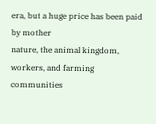era, but a huge price has been paid by mother
nature, the animal kingdom, workers, and farming
communities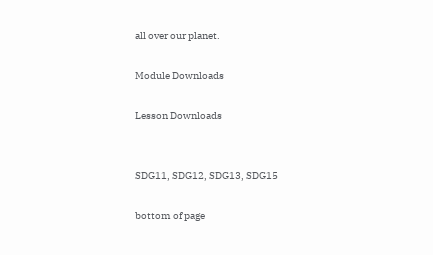all over our planet.

Module Downloads

Lesson Downloads


SDG11, SDG12, SDG13, SDG15

bottom of page